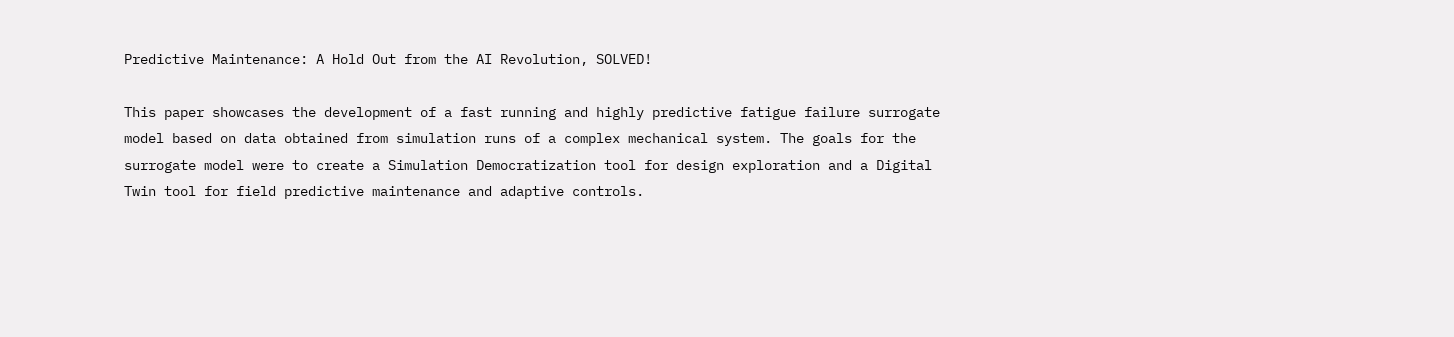Predictive Maintenance: A Hold Out from the AI Revolution, SOLVED!

This paper showcases the development of a fast running and highly predictive fatigue failure surrogate model based on data obtained from simulation runs of a complex mechanical system. The goals for the surrogate model were to create a Simulation Democratization tool for design exploration and a Digital Twin tool for field predictive maintenance and adaptive controls.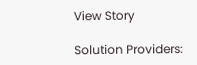View Story

Solution Providers: